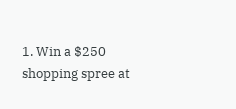1. Win a $250 shopping spree at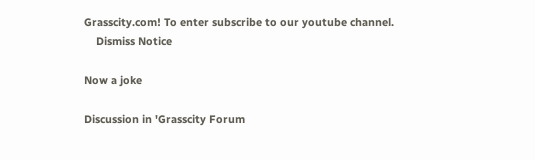Grasscity.com! To enter subscribe to our youtube channel.
    Dismiss Notice

Now a joke

Discussion in 'Grasscity Forum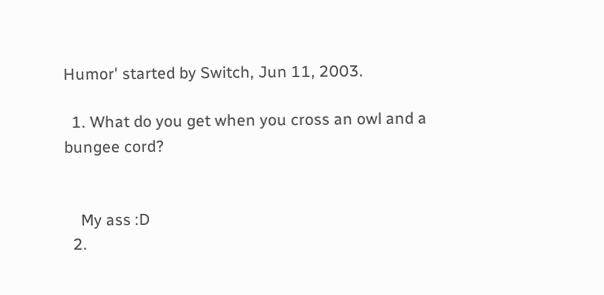Humor' started by Switch, Jun 11, 2003.

  1. What do you get when you cross an owl and a bungee cord?


    My ass :D
  2.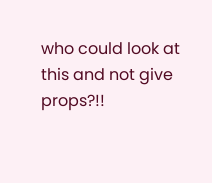who could look at this and not give props?!!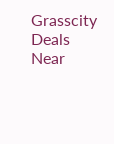Grasscity Deals Near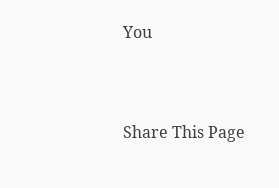You


Share This Page